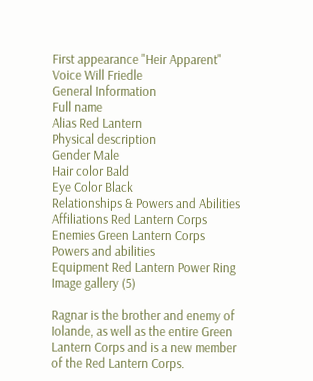First appearance "Heir Apparent"
Voice Will Friedle
General Information
Full name
Alias Red Lantern
Physical description
Gender Male
Hair color Bald
Eye Color Black
Relationships & Powers and Abilities
Affiliations Red Lantern Corps
Enemies Green Lantern Corps
Powers and abilities
Equipment Red Lantern Power Ring
Image gallery (5)

Ragnar is the brother and enemy of Iolande, as well as the entire Green Lantern Corps and is a new member of the Red Lantern Corps.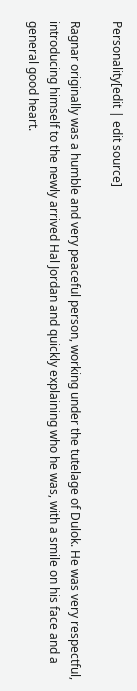Personality[edit | edit source]

Ragnar originally was a humble and very peaceful person, working under the tutelage of Dulok. He was very respectful, introducing himself to the newly arrived Hal Jordan and quickly explaining who he was, with a smile on his face and a general good heart.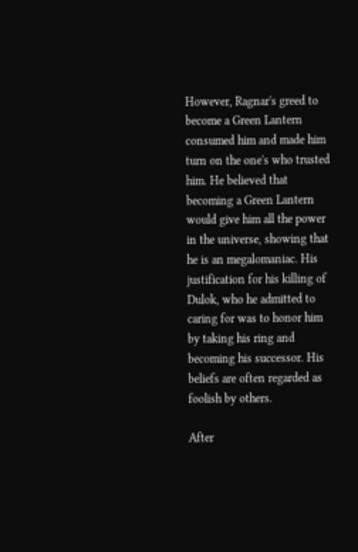However, Ragnar's greed to become a Green Lantern consumed him and made him turn on the one's who trusted him. He believed that becoming a Green Lantern would give him all the power in the universe, showing that he is an megalomaniac. His justification for his killing of Dulok, who he admitted to caring for was to honor him by taking his ring and becoming his successor. His beliefs are often regarded as foolish by others.

After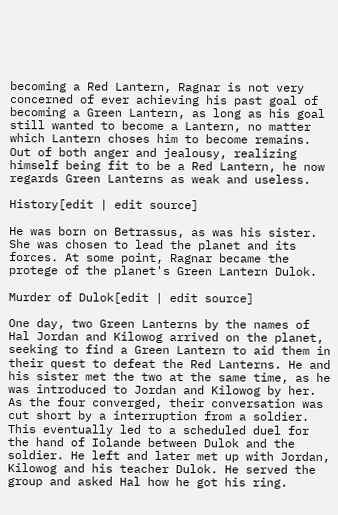becoming a Red Lantern, Ragnar is not very concerned of ever achieving his past goal of becoming a Green Lantern, as long as his goal still wanted to become a Lantern, no matter which Lantern choses him to become remains. Out of both anger and jealousy, realizing himself being fit to be a Red Lantern, he now regards Green Lanterns as weak and useless.

History[edit | edit source]

He was born on Betrassus, as was his sister. She was chosen to lead the planet and its forces. At some point, Ragnar became the protege of the planet's Green Lantern Dulok.

Murder of Dulok[edit | edit source]

One day, two Green Lanterns by the names of Hal Jordan and Kilowog arrived on the planet, seeking to find a Green Lantern to aid them in their quest to defeat the Red Lanterns. He and his sister met the two at the same time, as he was introduced to Jordan and Kilowog by her. As the four converged, their conversation was cut short by a interruption from a soldier. This eventually led to a scheduled duel for the hand of Iolande between Dulok and the soldier. He left and later met up with Jordan, Kilowog and his teacher Dulok. He served the group and asked Hal how he got his ring.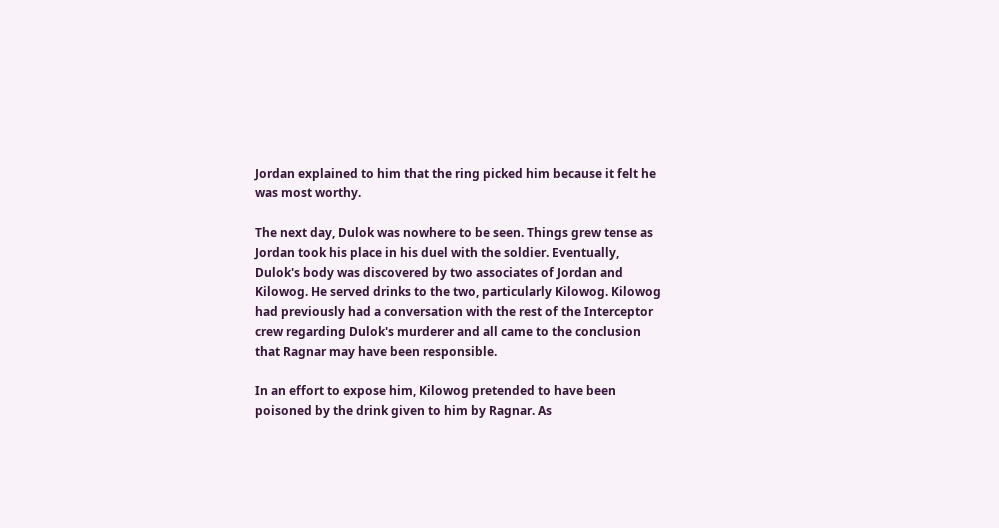Jordan explained to him that the ring picked him because it felt he was most worthy.

The next day, Dulok was nowhere to be seen. Things grew tense as Jordan took his place in his duel with the soldier. Eventually, Dulok's body was discovered by two associates of Jordan and Kilowog. He served drinks to the two, particularly Kilowog. Kilowog had previously had a conversation with the rest of the Interceptor crew regarding Dulok's murderer and all came to the conclusion that Ragnar may have been responsible.

In an effort to expose him, Kilowog pretended to have been poisoned by the drink given to him by Ragnar. As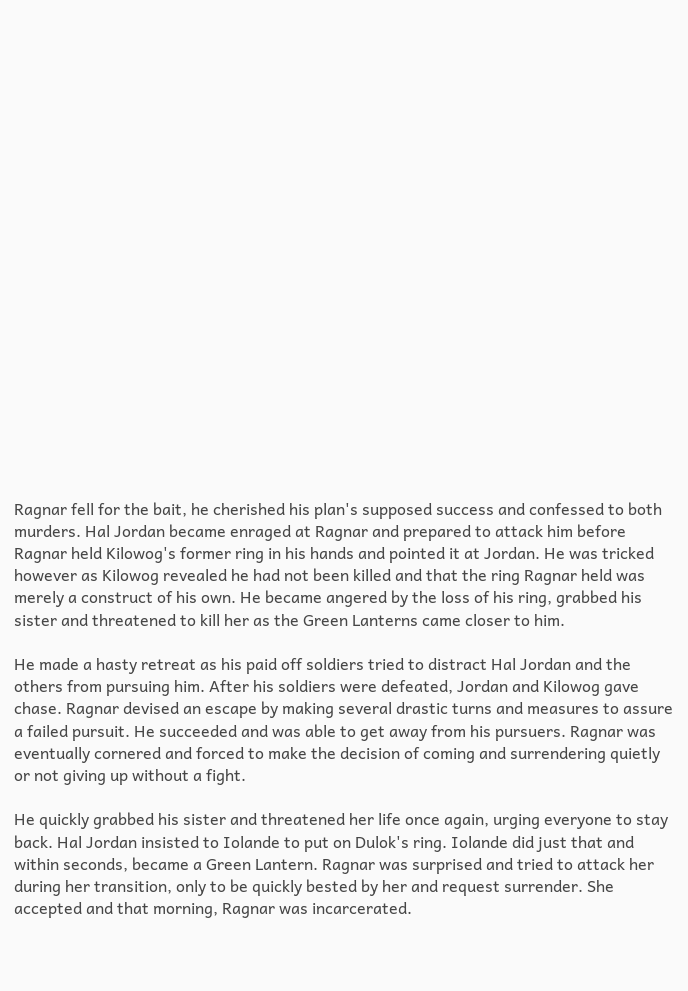Ragnar fell for the bait, he cherished his plan's supposed success and confessed to both murders. Hal Jordan became enraged at Ragnar and prepared to attack him before Ragnar held Kilowog's former ring in his hands and pointed it at Jordan. He was tricked however as Kilowog revealed he had not been killed and that the ring Ragnar held was merely a construct of his own. He became angered by the loss of his ring, grabbed his sister and threatened to kill her as the Green Lanterns came closer to him.

He made a hasty retreat as his paid off soldiers tried to distract Hal Jordan and the others from pursuing him. After his soldiers were defeated, Jordan and Kilowog gave chase. Ragnar devised an escape by making several drastic turns and measures to assure a failed pursuit. He succeeded and was able to get away from his pursuers. Ragnar was eventually cornered and forced to make the decision of coming and surrendering quietly or not giving up without a fight.

He quickly grabbed his sister and threatened her life once again, urging everyone to stay back. Hal Jordan insisted to Iolande to put on Dulok's ring. Iolande did just that and within seconds, became a Green Lantern. Ragnar was surprised and tried to attack her during her transition, only to be quickly bested by her and request surrender. She accepted and that morning, Ragnar was incarcerated.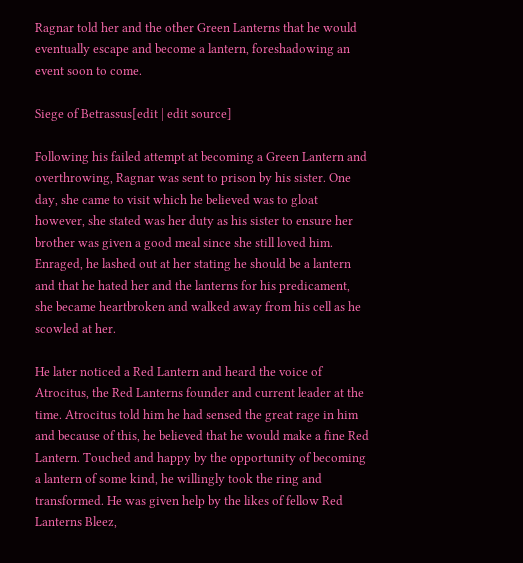Ragnar told her and the other Green Lanterns that he would eventually escape and become a lantern, foreshadowing an event soon to come.

Siege of Betrassus[edit | edit source]

Following his failed attempt at becoming a Green Lantern and overthrowing, Ragnar was sent to prison by his sister. One day, she came to visit which he believed was to gloat however, she stated was her duty as his sister to ensure her brother was given a good meal since she still loved him. Enraged, he lashed out at her stating he should be a lantern and that he hated her and the lanterns for his predicament, she became heartbroken and walked away from his cell as he scowled at her.

He later noticed a Red Lantern and heard the voice of Atrocitus, the Red Lanterns founder and current leader at the time. Atrocitus told him he had sensed the great rage in him and because of this, he believed that he would make a fine Red Lantern. Touched and happy by the opportunity of becoming a lantern of some kind, he willingly took the ring and transformed. He was given help by the likes of fellow Red Lanterns Bleez,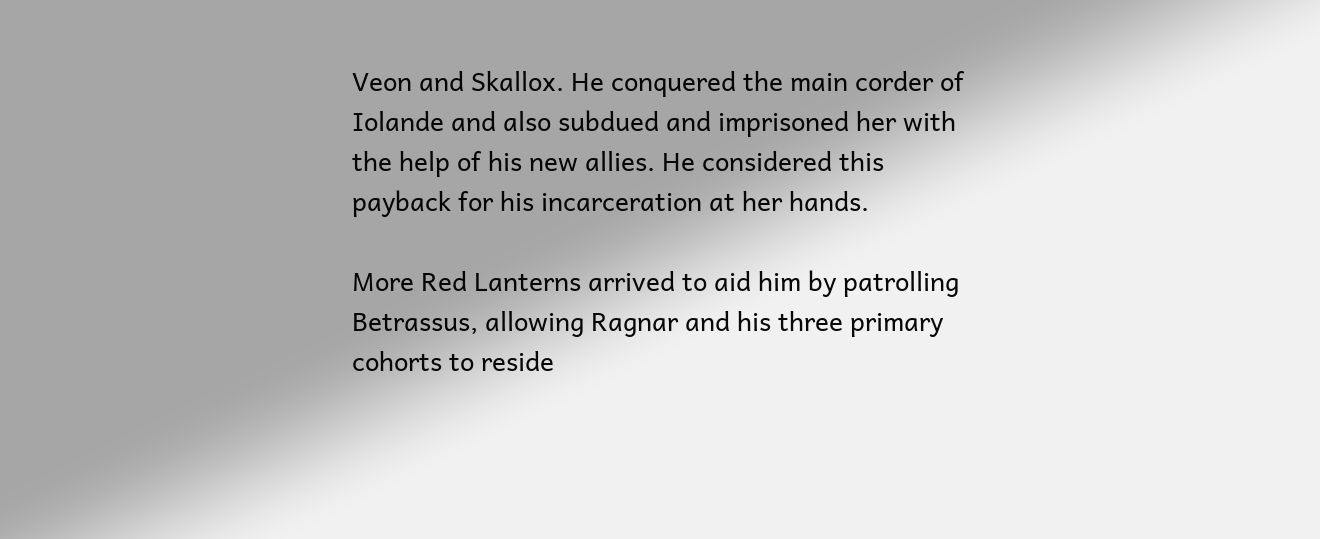Veon and Skallox. He conquered the main corder of Iolande and also subdued and imprisoned her with the help of his new allies. He considered this payback for his incarceration at her hands.

More Red Lanterns arrived to aid him by patrolling Betrassus, allowing Ragnar and his three primary cohorts to reside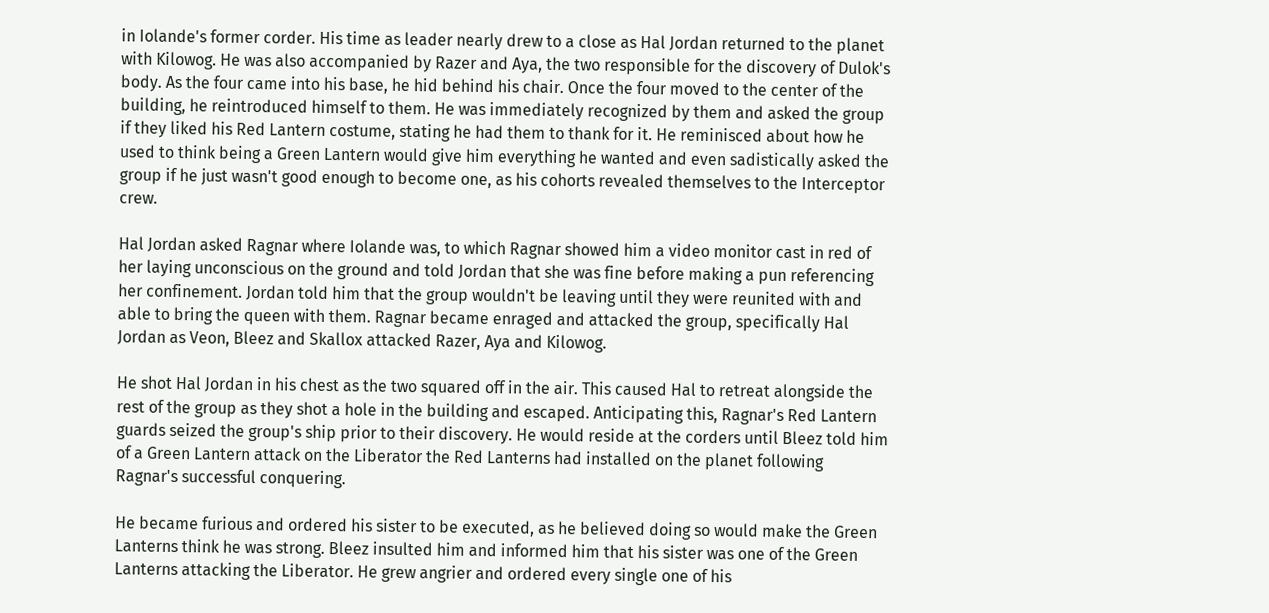in Iolande's former corder. His time as leader nearly drew to a close as Hal Jordan returned to the planet with Kilowog. He was also accompanied by Razer and Aya, the two responsible for the discovery of Dulok's body. As the four came into his base, he hid behind his chair. Once the four moved to the center of the building, he reintroduced himself to them. He was immediately recognized by them and asked the group if they liked his Red Lantern costume, stating he had them to thank for it. He reminisced about how he used to think being a Green Lantern would give him everything he wanted and even sadistically asked the group if he just wasn't good enough to become one, as his cohorts revealed themselves to the Interceptor crew.

Hal Jordan asked Ragnar where Iolande was, to which Ragnar showed him a video monitor cast in red of her laying unconscious on the ground and told Jordan that she was fine before making a pun referencing her confinement. Jordan told him that the group wouldn't be leaving until they were reunited with and able to bring the queen with them. Ragnar became enraged and attacked the group, specifically Hal Jordan as Veon, Bleez and Skallox attacked Razer, Aya and Kilowog.

He shot Hal Jordan in his chest as the two squared off in the air. This caused Hal to retreat alongside the rest of the group as they shot a hole in the building and escaped. Anticipating this, Ragnar's Red Lantern guards seized the group's ship prior to their discovery. He would reside at the corders until Bleez told him of a Green Lantern attack on the Liberator the Red Lanterns had installed on the planet following Ragnar's successful conquering.

He became furious and ordered his sister to be executed, as he believed doing so would make the Green Lanterns think he was strong. Bleez insulted him and informed him that his sister was one of the Green Lanterns attacking the Liberator. He grew angrier and ordered every single one of his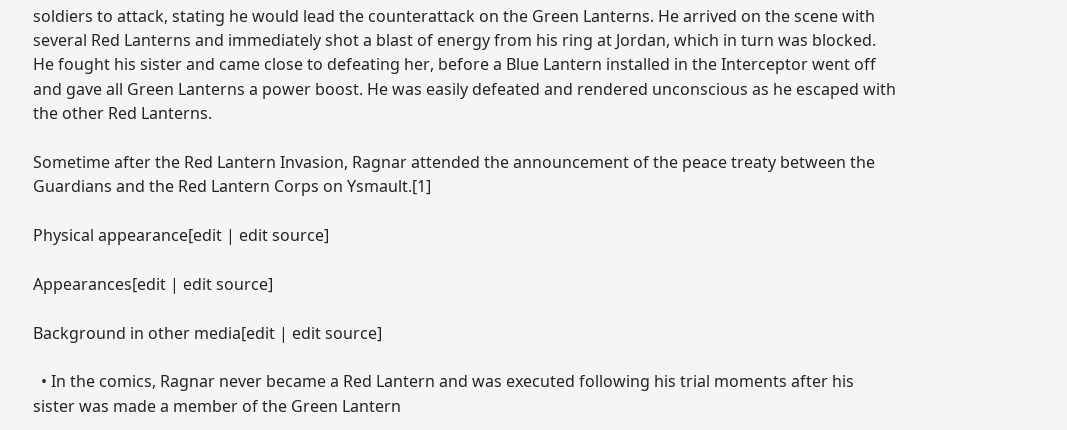soldiers to attack, stating he would lead the counterattack on the Green Lanterns. He arrived on the scene with several Red Lanterns and immediately shot a blast of energy from his ring at Jordan, which in turn was blocked. He fought his sister and came close to defeating her, before a Blue Lantern installed in the Interceptor went off and gave all Green Lanterns a power boost. He was easily defeated and rendered unconscious as he escaped with the other Red Lanterns.

Sometime after the Red Lantern Invasion, Ragnar attended the announcement of the peace treaty between the Guardians and the Red Lantern Corps on Ysmault.[1]

Physical appearance[edit | edit source]

Appearances[edit | edit source]

Background in other media[edit | edit source]

  • In the comics, Ragnar never became a Red Lantern and was executed following his trial moments after his sister was made a member of the Green Lantern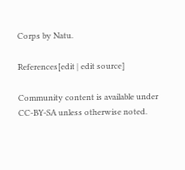Corps by Natu.

References[edit | edit source]

Community content is available under CC-BY-SA unless otherwise noted.